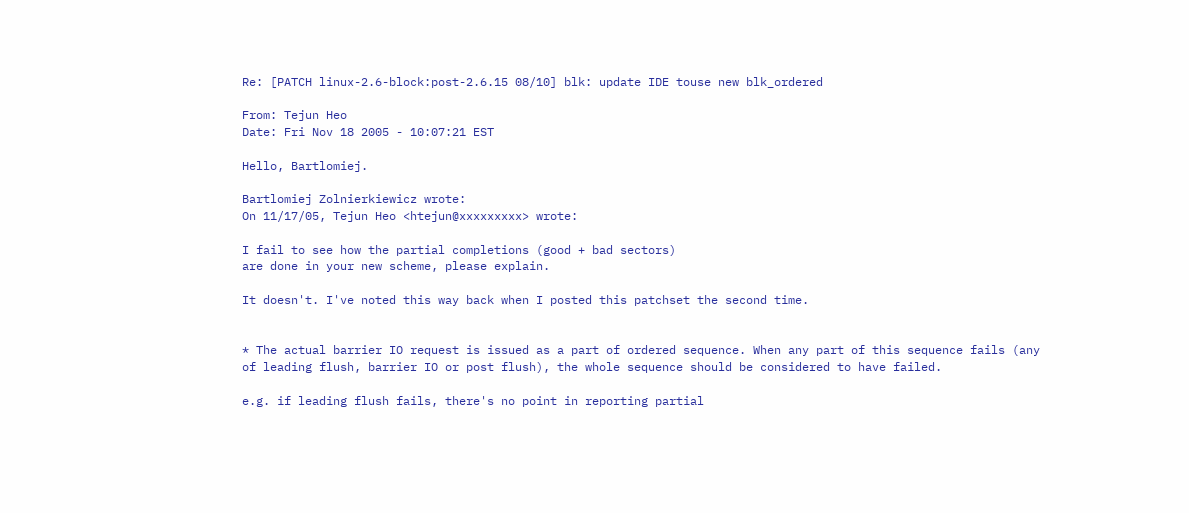Re: [PATCH linux-2.6-block:post-2.6.15 08/10] blk: update IDE touse new blk_ordered

From: Tejun Heo
Date: Fri Nov 18 2005 - 10:07:21 EST

Hello, Bartlomiej.

Bartlomiej Zolnierkiewicz wrote:
On 11/17/05, Tejun Heo <htejun@xxxxxxxxx> wrote:

I fail to see how the partial completions (good + bad sectors)
are done in your new scheme, please explain.

It doesn't. I've noted this way back when I posted this patchset the second time.


* The actual barrier IO request is issued as a part of ordered sequence. When any part of this sequence fails (any of leading flush, barrier IO or post flush), the whole sequence should be considered to have failed.

e.g. if leading flush fails, there's no point in reporting partial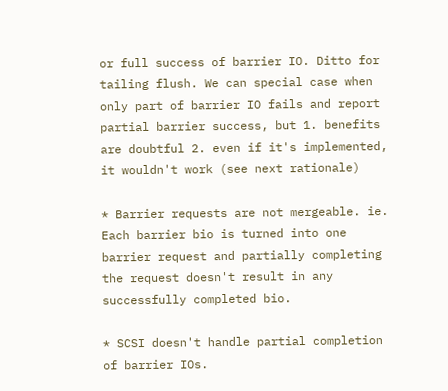or full success of barrier IO. Ditto for tailing flush. We can special case when only part of barrier IO fails and report partial barrier success, but 1. benefits are doubtful 2. even if it's implemented, it wouldn't work (see next rationale)

* Barrier requests are not mergeable. ie. Each barrier bio is turned into one barrier request and partially completing the request doesn't result in any successfully completed bio.

* SCSI doesn't handle partial completion of barrier IOs.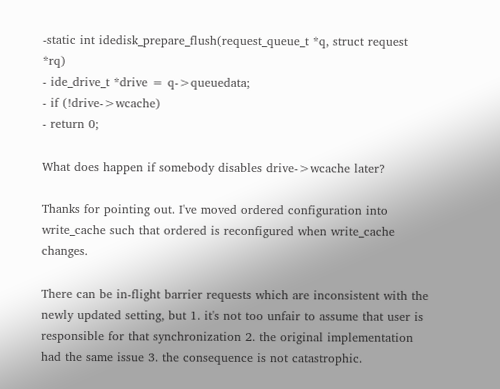-static int idedisk_prepare_flush(request_queue_t *q, struct request *rq)
- ide_drive_t *drive = q->queuedata;
- if (!drive->wcache)
- return 0;

What does happen if somebody disables drive->wcache later?

Thanks for pointing out. I've moved ordered configuration into write_cache such that ordered is reconfigured when write_cache changes.

There can be in-flight barrier requests which are inconsistent with the newly updated setting, but 1. it's not too unfair to assume that user is responsible for that synchronization 2. the original implementation had the same issue 3. the consequence is not catastrophic.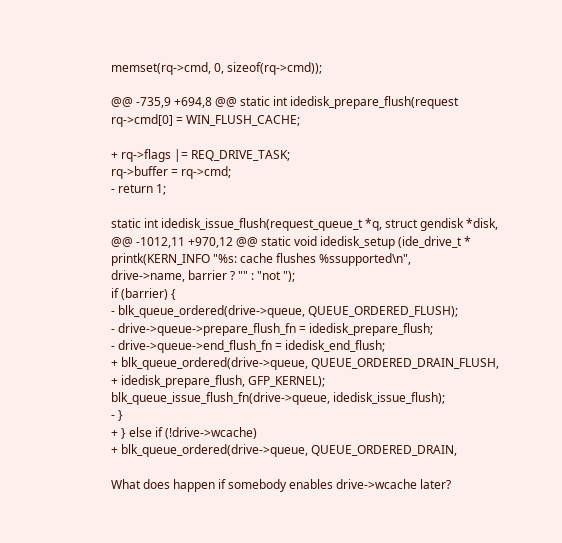memset(rq->cmd, 0, sizeof(rq->cmd));

@@ -735,9 +694,8 @@ static int idedisk_prepare_flush(request
rq->cmd[0] = WIN_FLUSH_CACHE;

+ rq->flags |= REQ_DRIVE_TASK;
rq->buffer = rq->cmd;
- return 1;

static int idedisk_issue_flush(request_queue_t *q, struct gendisk *disk,
@@ -1012,11 +970,12 @@ static void idedisk_setup (ide_drive_t *
printk(KERN_INFO "%s: cache flushes %ssupported\n",
drive->name, barrier ? "" : "not ");
if (barrier) {
- blk_queue_ordered(drive->queue, QUEUE_ORDERED_FLUSH);
- drive->queue->prepare_flush_fn = idedisk_prepare_flush;
- drive->queue->end_flush_fn = idedisk_end_flush;
+ blk_queue_ordered(drive->queue, QUEUE_ORDERED_DRAIN_FLUSH,
+ idedisk_prepare_flush, GFP_KERNEL);
blk_queue_issue_flush_fn(drive->queue, idedisk_issue_flush);
- }
+ } else if (!drive->wcache)
+ blk_queue_ordered(drive->queue, QUEUE_ORDERED_DRAIN,

What does happen if somebody enables drive->wcache later?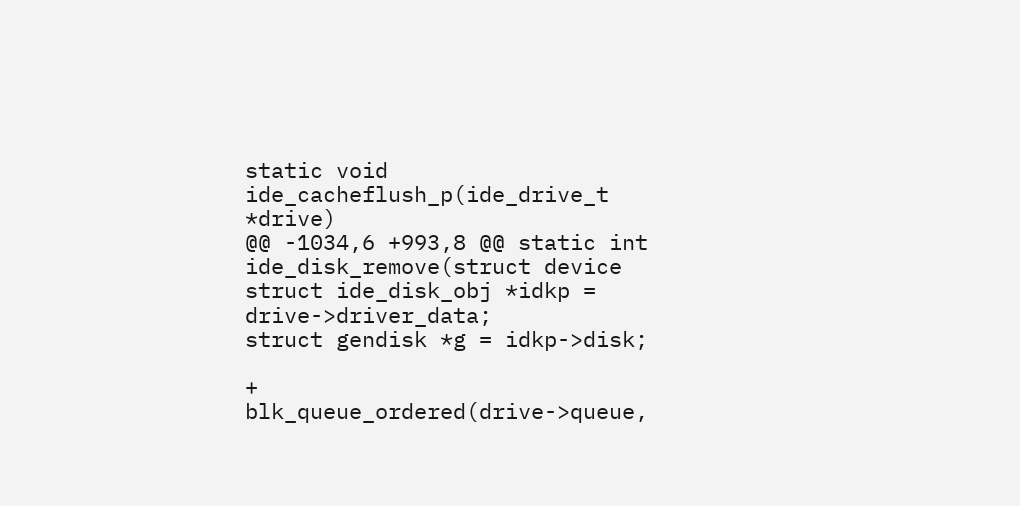static void ide_cacheflush_p(ide_drive_t *drive)
@@ -1034,6 +993,8 @@ static int ide_disk_remove(struct device
struct ide_disk_obj *idkp = drive->driver_data;
struct gendisk *g = idkp->disk;

+ blk_queue_ordered(drive->queue,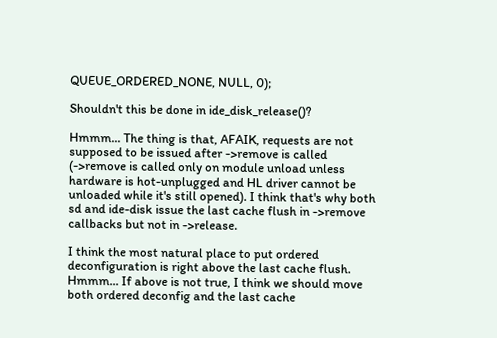QUEUE_ORDERED_NONE, NULL, 0);

Shouldn't this be done in ide_disk_release()?

Hmmm... The thing is that, AFAIK, requests are not supposed to be issued after ->remove is called (->remove is called only on module unload unless hardware is hot-unplugged and HL driver cannot be unloaded while it's still opened). I think that's why both sd and ide-disk issue the last cache flush in ->remove callbacks but not in ->release.

I think the most natural place to put ordered deconfiguration is right above the last cache flush. Hmmm... If above is not true, I think we should move both ordered deconfig and the last cache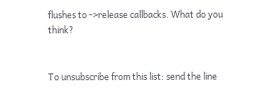flushes to ->release callbacks. What do you think?


To unsubscribe from this list: send the line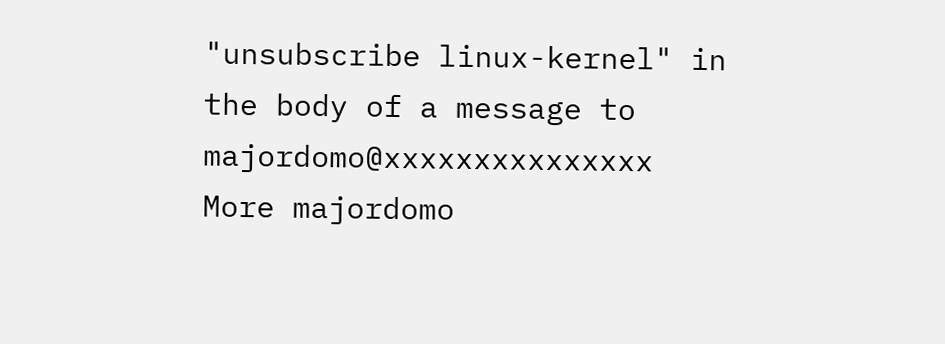"unsubscribe linux-kernel" in
the body of a message to majordomo@xxxxxxxxxxxxxxx
More majordomo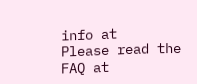info at
Please read the FAQ at